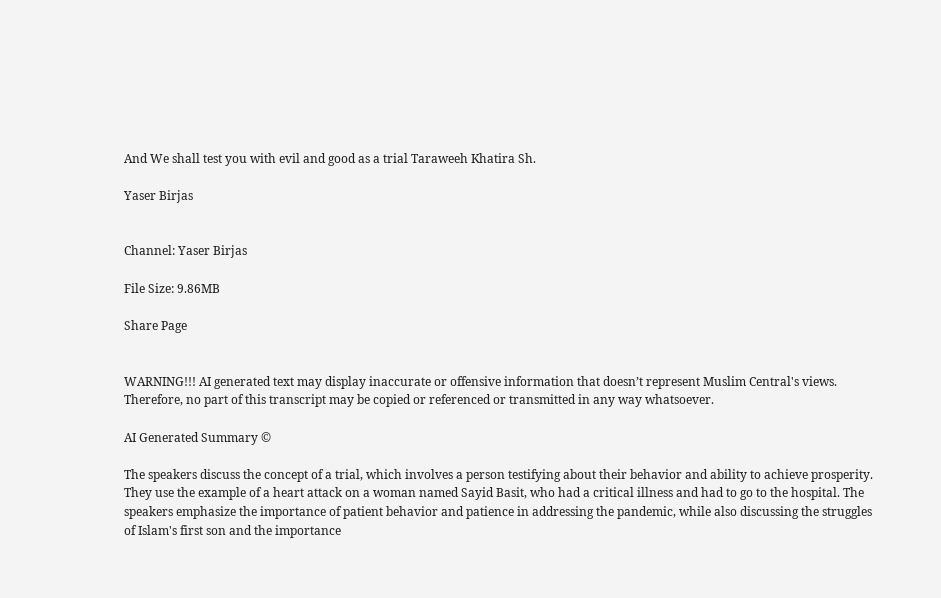And We shall test you with evil and good as a trial Taraweeh Khatira Sh.

Yaser Birjas


Channel: Yaser Birjas

File Size: 9.86MB

Share Page


WARNING!!! AI generated text may display inaccurate or offensive information that doesn’t represent Muslim Central's views. Therefore, no part of this transcript may be copied or referenced or transmitted in any way whatsoever.

AI Generated Summary ©

The speakers discuss the concept of a trial, which involves a person testifying about their behavior and ability to achieve prosperity. They use the example of a heart attack on a woman named Sayid Basit, who had a critical illness and had to go to the hospital. The speakers emphasize the importance of patient behavior and patience in addressing the pandemic, while also discussing the struggles of Islam's first son and the importance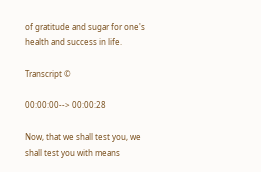of gratitude and sugar for one's health and success in life.

Transcript ©

00:00:00--> 00:00:28

Now, that we shall test you, we shall test you with means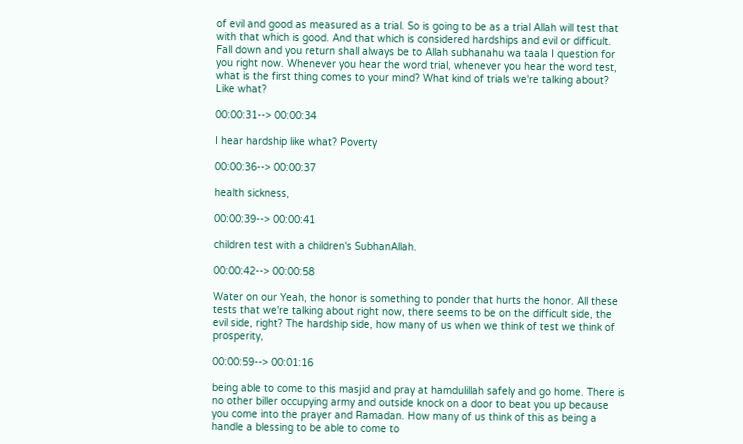of evil and good as measured as a trial. So is going to be as a trial Allah will test that with that which is good. And that which is considered hardships and evil or difficult. Fall down and you return shall always be to Allah subhanahu wa taala I question for you right now. Whenever you hear the word trial, whenever you hear the word test, what is the first thing comes to your mind? What kind of trials we're talking about? Like what?

00:00:31--> 00:00:34

I hear hardship like what? Poverty

00:00:36--> 00:00:37

health sickness,

00:00:39--> 00:00:41

children test with a children's SubhanAllah.

00:00:42--> 00:00:58

Water on our Yeah, the honor is something to ponder that hurts the honor. All these tests that we're talking about right now, there seems to be on the difficult side, the evil side, right? The hardship side, how many of us when we think of test we think of prosperity,

00:00:59--> 00:01:16

being able to come to this masjid and pray at hamdulillah safely and go home. There is no other biller occupying army and outside knock on a door to beat you up because you come into the prayer and Ramadan. How many of us think of this as being a handle a blessing to be able to come to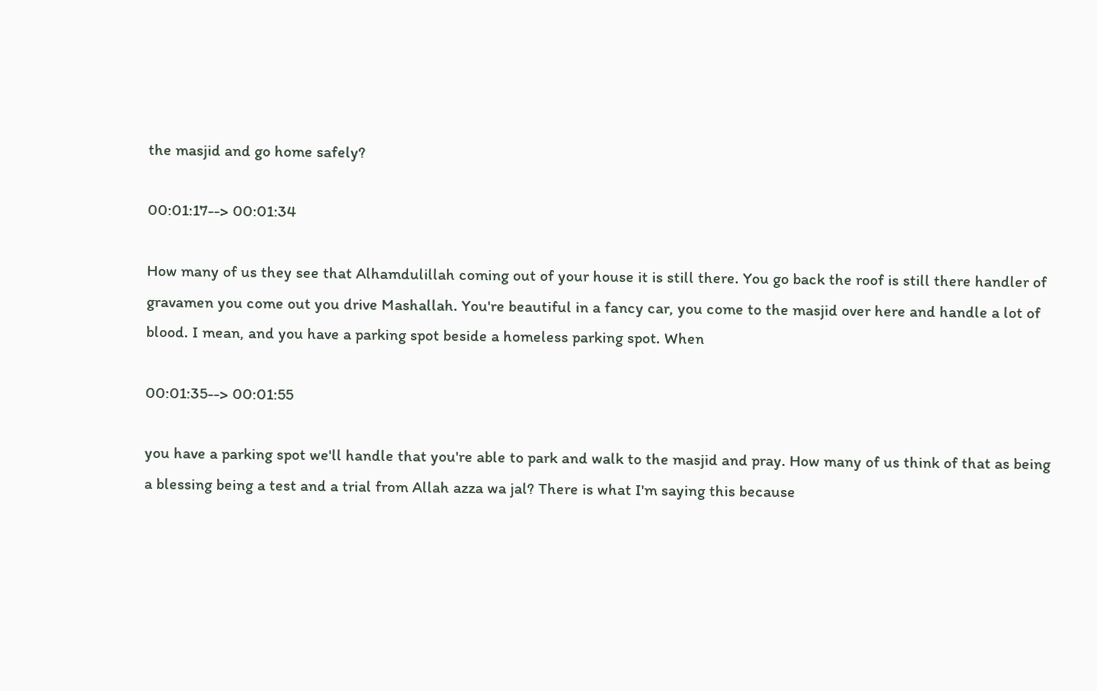the masjid and go home safely?

00:01:17--> 00:01:34

How many of us they see that Alhamdulillah coming out of your house it is still there. You go back the roof is still there handler of gravamen you come out you drive Mashallah. You're beautiful in a fancy car, you come to the masjid over here and handle a lot of blood. I mean, and you have a parking spot beside a homeless parking spot. When

00:01:35--> 00:01:55

you have a parking spot we'll handle that you're able to park and walk to the masjid and pray. How many of us think of that as being a blessing being a test and a trial from Allah azza wa jal? There is what I'm saying this because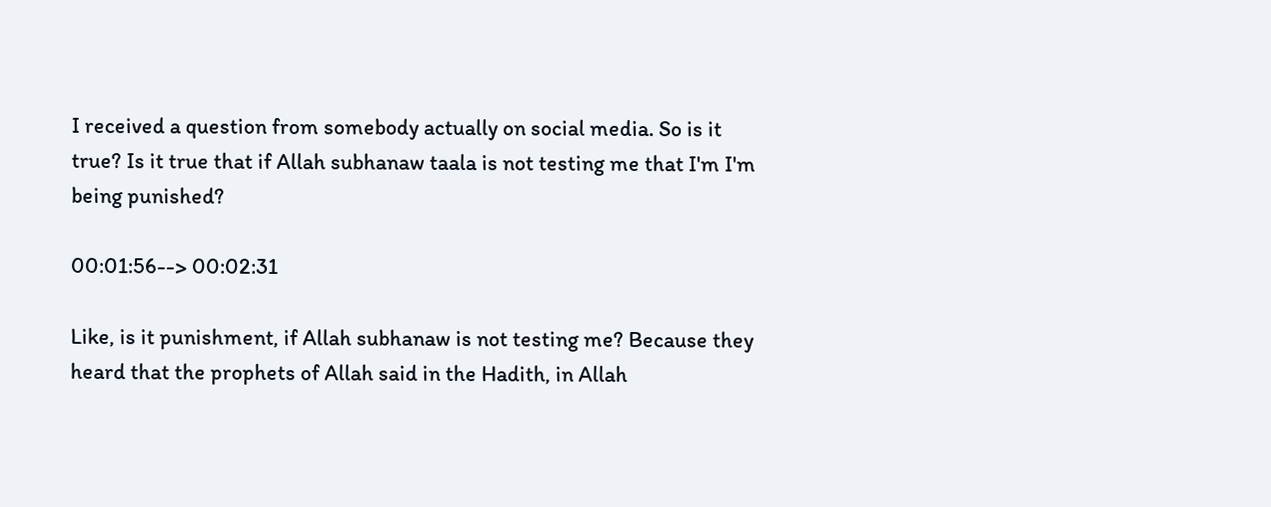I received a question from somebody actually on social media. So is it true? Is it true that if Allah subhanaw taala is not testing me that I'm I'm being punished?

00:01:56--> 00:02:31

Like, is it punishment, if Allah subhanaw is not testing me? Because they heard that the prophets of Allah said in the Hadith, in Allah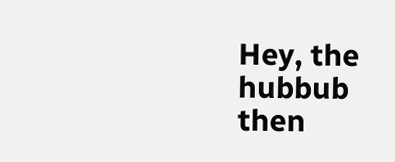Hey, the hubbub then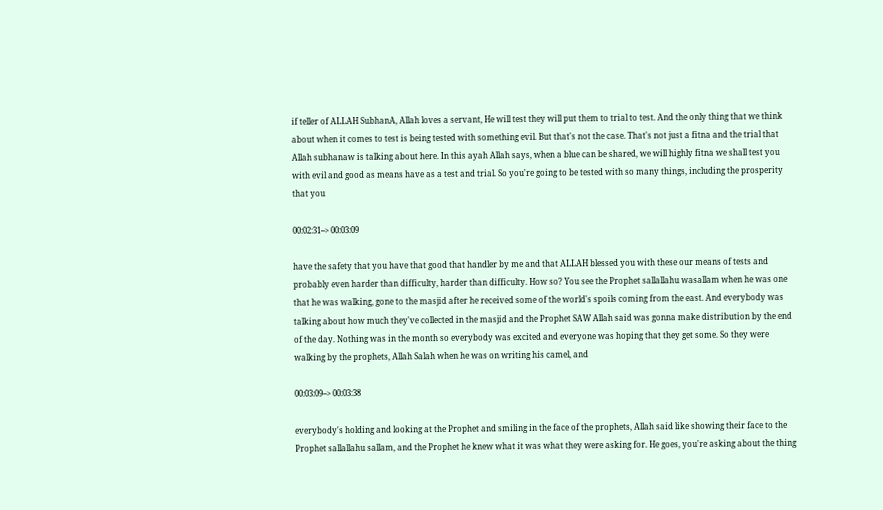if teller of ALLAH SubhanA, Allah loves a servant, He will test they will put them to trial to test. And the only thing that we think about when it comes to test is being tested with something evil. But that's not the case. That's not just a fitna and the trial that Allah subhanaw is talking about here. In this ayah Allah says, when a blue can be shared, we will highly fitna we shall test you with evil and good as means have as a test and trial. So you're going to be tested with so many things, including the prosperity that you

00:02:31--> 00:03:09

have the safety that you have that good that handler by me and that ALLAH blessed you with these our means of tests and probably even harder than difficulty, harder than difficulty. How so? You see the Prophet sallallahu wasallam when he was one that he was walking, gone to the masjid after he received some of the world's spoils coming from the east. And everybody was talking about how much they've collected in the masjid and the Prophet SAW Allah said was gonna make distribution by the end of the day. Nothing was in the month so everybody was excited and everyone was hoping that they get some. So they were walking by the prophets, Allah Salah when he was on writing his camel, and

00:03:09--> 00:03:38

everybody's holding and looking at the Prophet and smiling in the face of the prophets, Allah said like showing their face to the Prophet sallallahu sallam, and the Prophet he knew what it was what they were asking for. He goes, you're asking about the thing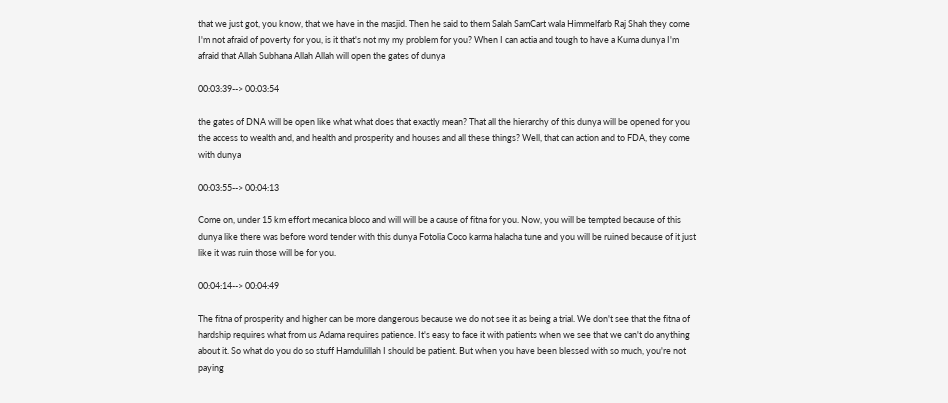that we just got, you know, that we have in the masjid. Then he said to them Salah SamCart wala Himmelfarb Raj Shah they come I'm not afraid of poverty for you, is it that's not my my problem for you? When I can actia and tough to have a Kuma dunya I'm afraid that Allah Subhana Allah Allah will open the gates of dunya

00:03:39--> 00:03:54

the gates of DNA will be open like what what does that exactly mean? That all the hierarchy of this dunya will be opened for you the access to wealth and, and health and prosperity and houses and all these things? Well, that can action and to FDA, they come with dunya

00:03:55--> 00:04:13

Come on, under 15 km effort mecanica bloco and will will be a cause of fitna for you. Now, you will be tempted because of this dunya like there was before word tender with this dunya Fotolia Coco karma halacha tune and you will be ruined because of it just like it was ruin those will be for you.

00:04:14--> 00:04:49

The fitna of prosperity and higher can be more dangerous because we do not see it as being a trial. We don't see that the fitna of hardship requires what from us Adama requires patience. It's easy to face it with patients when we see that we can't do anything about it. So what do you do so stuff Hamdulillah I should be patient. But when you have been blessed with so much, you're not paying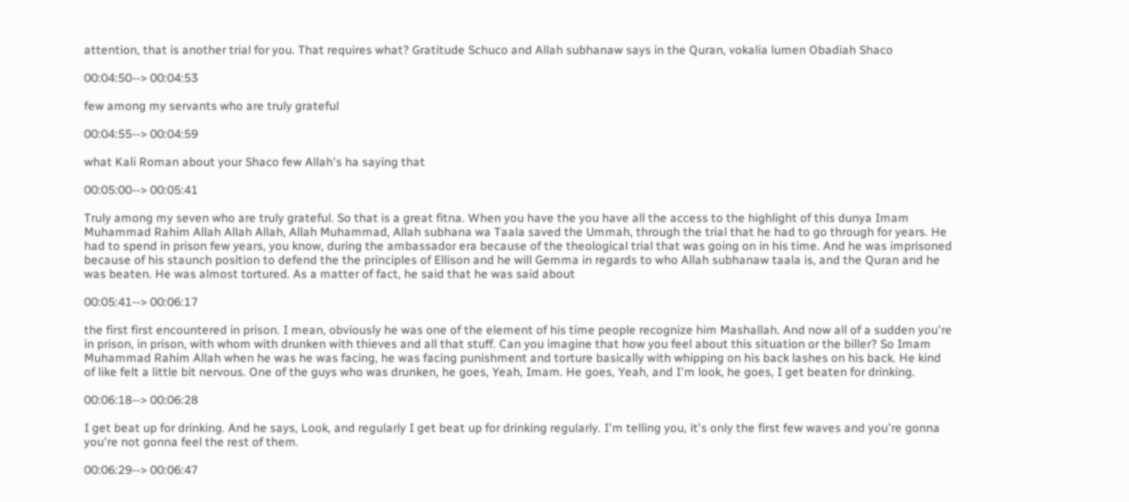attention, that is another trial for you. That requires what? Gratitude Schuco and Allah subhanaw says in the Quran, vokalia lumen Obadiah Shaco

00:04:50--> 00:04:53

few among my servants who are truly grateful

00:04:55--> 00:04:59

what Kali Roman about your Shaco few Allah's ha saying that

00:05:00--> 00:05:41

Truly among my seven who are truly grateful. So that is a great fitna. When you have the you have all the access to the highlight of this dunya Imam Muhammad Rahim Allah Allah Allah, Allah Muhammad, Allah subhana wa Taala saved the Ummah, through the trial that he had to go through for years. He had to spend in prison few years, you know, during the ambassador era because of the theological trial that was going on in his time. And he was imprisoned because of his staunch position to defend the the principles of Ellison and he will Gemma in regards to who Allah subhanaw taala is, and the Quran and he was beaten. He was almost tortured. As a matter of fact, he said that he was said about

00:05:41--> 00:06:17

the first first encountered in prison. I mean, obviously he was one of the element of his time people recognize him Mashallah. And now all of a sudden you're in prison, in prison, with whom with drunken with thieves and all that stuff. Can you imagine that how you feel about this situation or the biller? So Imam Muhammad Rahim Allah when he was he was facing, he was facing punishment and torture basically with whipping on his back lashes on his back. He kind of like felt a little bit nervous. One of the guys who was drunken, he goes, Yeah, Imam. He goes, Yeah, and I'm look, he goes, I get beaten for drinking.

00:06:18--> 00:06:28

I get beat up for drinking. And he says, Look, and regularly I get beat up for drinking regularly. I'm telling you, it's only the first few waves and you're gonna you're not gonna feel the rest of them.

00:06:29--> 00:06:47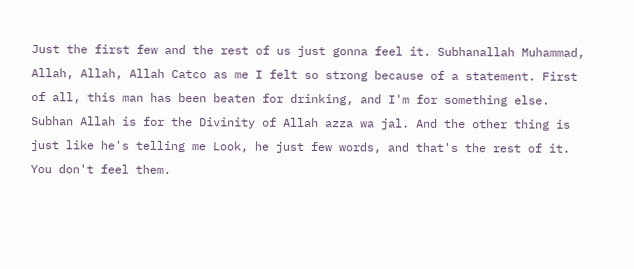Just the first few and the rest of us just gonna feel it. Subhanallah Muhammad, Allah, Allah, Allah Catco as me I felt so strong because of a statement. First of all, this man has been beaten for drinking, and I'm for something else. Subhan Allah is for the Divinity of Allah azza wa jal. And the other thing is just like he's telling me Look, he just few words, and that's the rest of it. You don't feel them.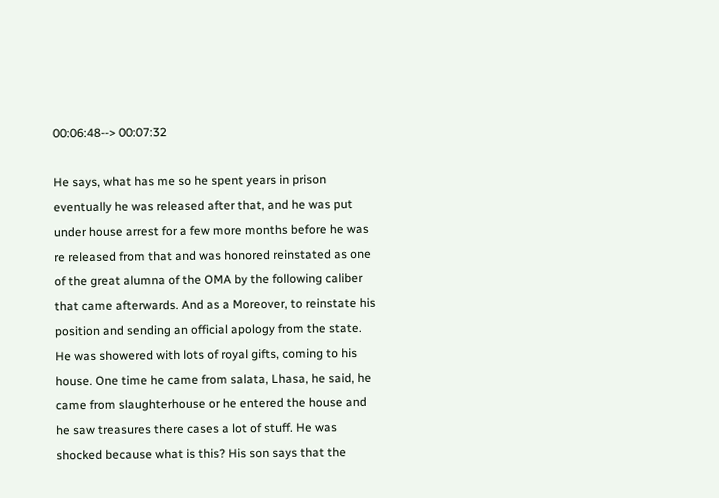00:06:48--> 00:07:32

He says, what has me so he spent years in prison eventually he was released after that, and he was put under house arrest for a few more months before he was re released from that and was honored reinstated as one of the great alumna of the OMA by the following caliber that came afterwards. And as a Moreover, to reinstate his position and sending an official apology from the state. He was showered with lots of royal gifts, coming to his house. One time he came from salata, Lhasa, he said, he came from slaughterhouse or he entered the house and he saw treasures there cases a lot of stuff. He was shocked because what is this? His son says that the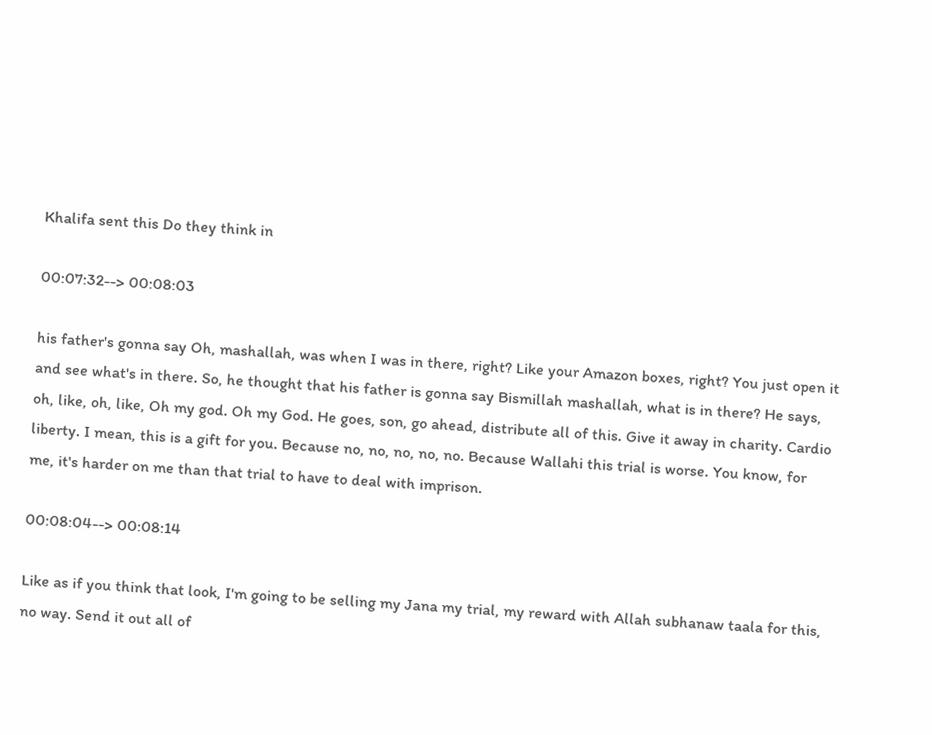Khalifa sent this Do they think in

00:07:32--> 00:08:03

his father's gonna say Oh, mashallah, was when I was in there, right? Like your Amazon boxes, right? You just open it and see what's in there. So, he thought that his father is gonna say Bismillah mashallah, what is in there? He says, oh, like, oh, like, Oh my god. Oh my God. He goes, son, go ahead, distribute all of this. Give it away in charity. Cardio liberty. I mean, this is a gift for you. Because no, no, no, no, no. Because Wallahi this trial is worse. You know, for me, it's harder on me than that trial to have to deal with imprison.

00:08:04--> 00:08:14

Like as if you think that look, I'm going to be selling my Jana my trial, my reward with Allah subhanaw taala for this, no way. Send it out all of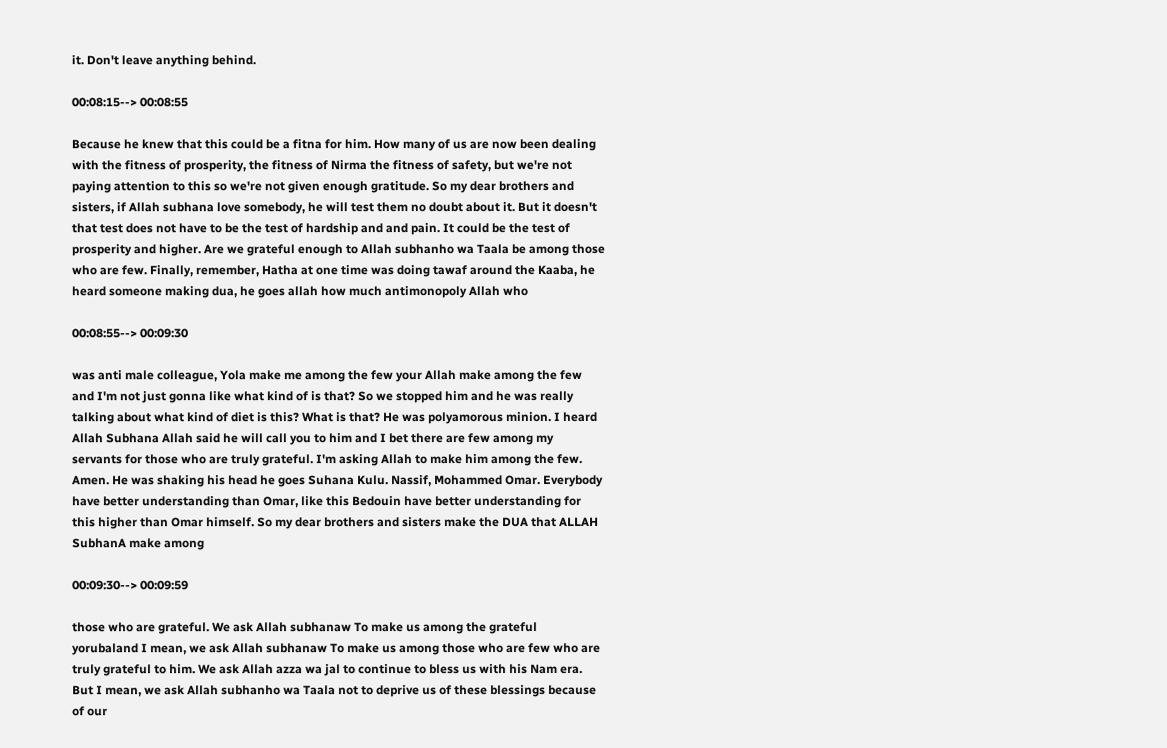it. Don't leave anything behind.

00:08:15--> 00:08:55

Because he knew that this could be a fitna for him. How many of us are now been dealing with the fitness of prosperity, the fitness of Nirma the fitness of safety, but we're not paying attention to this so we're not given enough gratitude. So my dear brothers and sisters, if Allah subhana love somebody, he will test them no doubt about it. But it doesn't that test does not have to be the test of hardship and and pain. It could be the test of prosperity and higher. Are we grateful enough to Allah subhanho wa Taala be among those who are few. Finally, remember, Hatha at one time was doing tawaf around the Kaaba, he heard someone making dua, he goes allah how much antimonopoly Allah who

00:08:55--> 00:09:30

was anti male colleague, Yola make me among the few your Allah make among the few and I'm not just gonna like what kind of is that? So we stopped him and he was really talking about what kind of diet is this? What is that? He was polyamorous minion. I heard Allah Subhana Allah said he will call you to him and I bet there are few among my servants for those who are truly grateful. I'm asking Allah to make him among the few. Amen. He was shaking his head he goes Suhana Kulu. Nassif, Mohammed Omar. Everybody have better understanding than Omar, like this Bedouin have better understanding for this higher than Omar himself. So my dear brothers and sisters make the DUA that ALLAH SubhanA make among

00:09:30--> 00:09:59

those who are grateful. We ask Allah subhanaw To make us among the grateful yorubaland I mean, we ask Allah subhanaw To make us among those who are few who are truly grateful to him. We ask Allah azza wa jal to continue to bless us with his Nam era. But I mean, we ask Allah subhanho wa Taala not to deprive us of these blessings because of our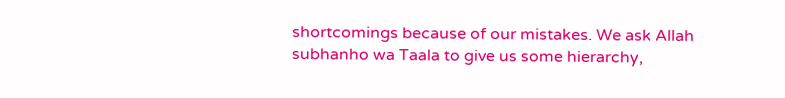shortcomings because of our mistakes. We ask Allah subhanho wa Taala to give us some hierarchy,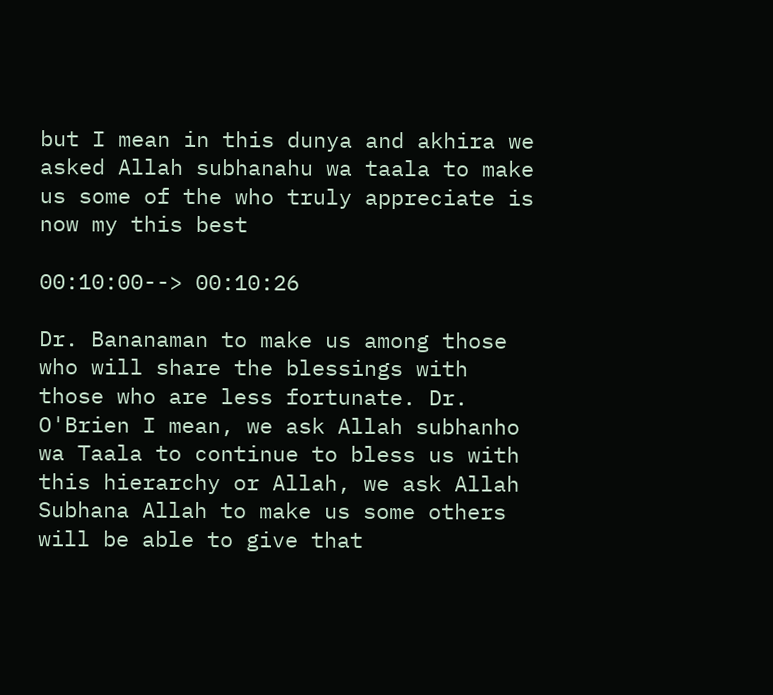but I mean in this dunya and akhira we asked Allah subhanahu wa taala to make us some of the who truly appreciate is now my this best

00:10:00--> 00:10:26

Dr. Bananaman to make us among those who will share the blessings with those who are less fortunate. Dr. O'Brien I mean, we ask Allah subhanho wa Taala to continue to bless us with this hierarchy or Allah, we ask Allah Subhana Allah to make us some others will be able to give that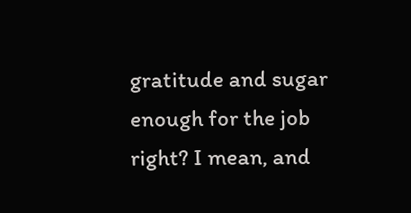gratitude and sugar enough for the job right? I mean, and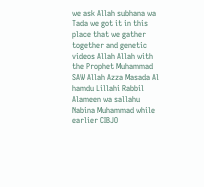we ask Allah subhana wa Tada we got it in this place that we gather together and genetic videos Allah Allah with the Prophet Muhammad SAW Allah Azza Masada Al hamdu Lillahi Rabbil Alameen wa sallahu Nabina Muhammad while earlier CIBJO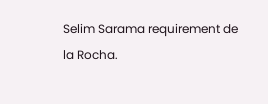Selim Sarama requirement de la Rocha.